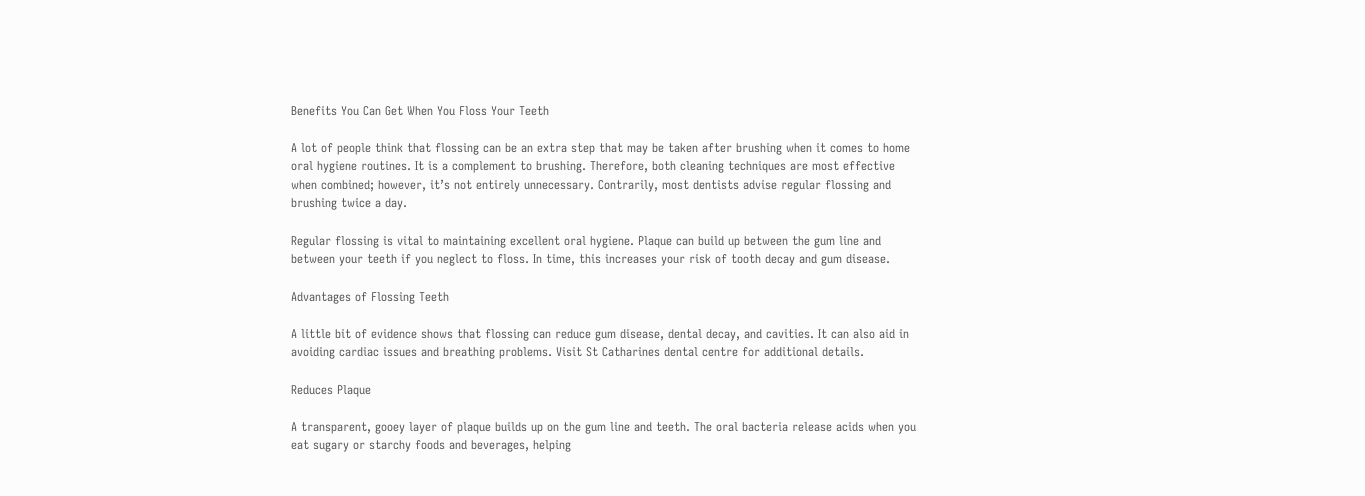Benefits You Can Get When You Floss Your Teeth

A lot of people think that flossing can be an extra step that may be taken after brushing when it comes to home oral hygiene routines. It is a complement to brushing. Therefore, both cleaning techniques are most effective when combined; however, it’s not entirely unnecessary. Contrarily, most dentists advise regular flossing and brushing twice a day.

Regular flossing is vital to maintaining excellent oral hygiene. Plaque can build up between the gum line and between your teeth if you neglect to floss. In time, this increases your risk of tooth decay and gum disease.

Advantages of Flossing Teeth

A little bit of evidence shows that flossing can reduce gum disease, dental decay, and cavities. It can also aid in avoiding cardiac issues and breathing problems. Visit St Catharines dental centre for additional details.

Reduces Plaque

A transparent, gooey layer of plaque builds up on the gum line and teeth. The oral bacteria release acids when you eat sugary or starchy foods and beverages, helping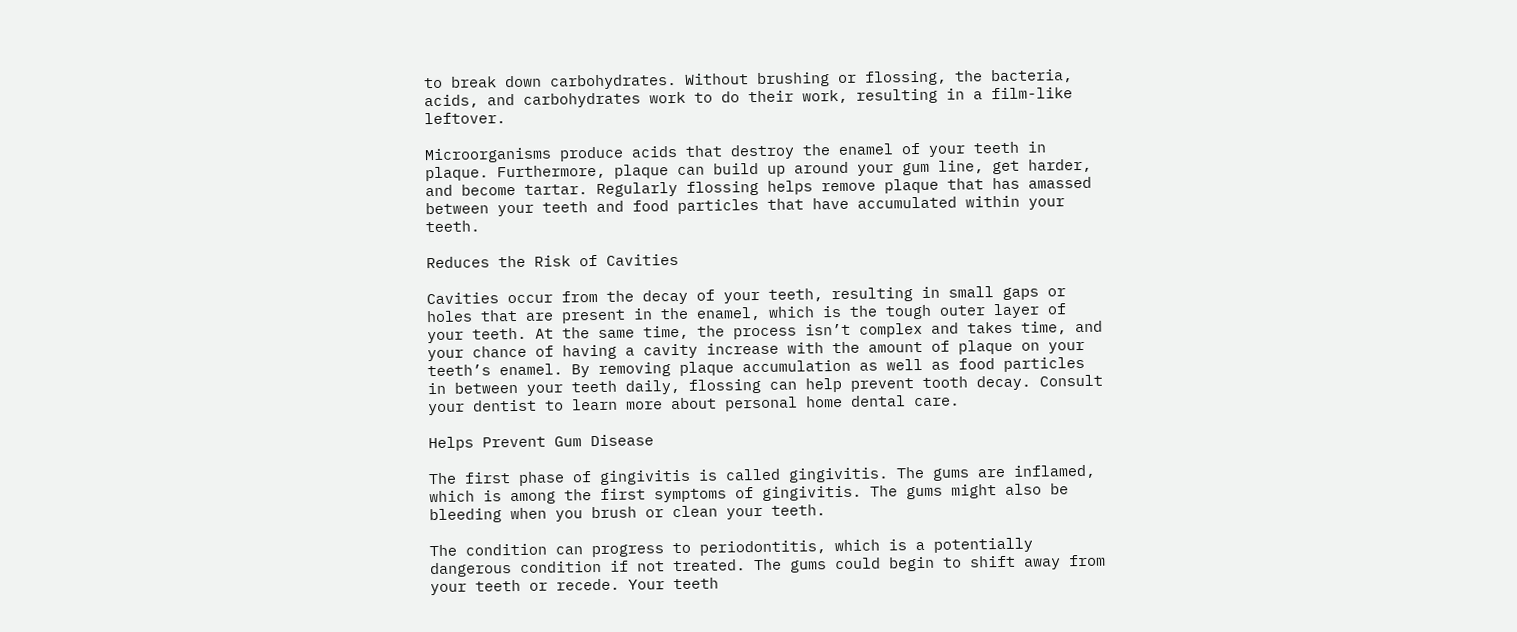to break down carbohydrates. Without brushing or flossing, the bacteria, acids, and carbohydrates work to do their work, resulting in a film-like leftover.

Microorganisms produce acids that destroy the enamel of your teeth in plaque. Furthermore, plaque can build up around your gum line, get harder, and become tartar. Regularly flossing helps remove plaque that has amassed between your teeth and food particles that have accumulated within your teeth.

Reduces the Risk of Cavities

Cavities occur from the decay of your teeth, resulting in small gaps or holes that are present in the enamel, which is the tough outer layer of your teeth. At the same time, the process isn’t complex and takes time, and your chance of having a cavity increase with the amount of plaque on your teeth’s enamel. By removing plaque accumulation as well as food particles in between your teeth daily, flossing can help prevent tooth decay. Consult your dentist to learn more about personal home dental care.

Helps Prevent Gum Disease

The first phase of gingivitis is called gingivitis. The gums are inflamed, which is among the first symptoms of gingivitis. The gums might also be bleeding when you brush or clean your teeth.

The condition can progress to periodontitis, which is a potentially dangerous condition if not treated. The gums could begin to shift away from your teeth or recede. Your teeth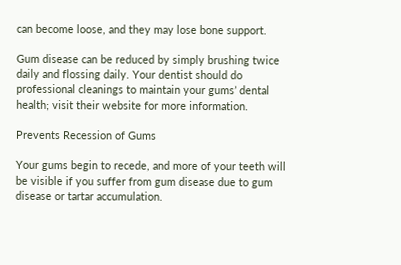can become loose, and they may lose bone support.

Gum disease can be reduced by simply brushing twice daily and flossing daily. Your dentist should do professional cleanings to maintain your gums’ dental health; visit their website for more information.

Prevents Recession of Gums

Your gums begin to recede, and more of your teeth will be visible if you suffer from gum disease due to gum disease or tartar accumulation.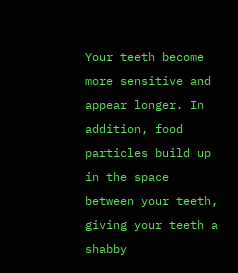Your teeth become more sensitive and appear longer. In addition, food particles build up in the space between your teeth, giving your teeth a shabby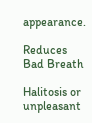appearance.

Reduces Bad Breath

Halitosis or unpleasant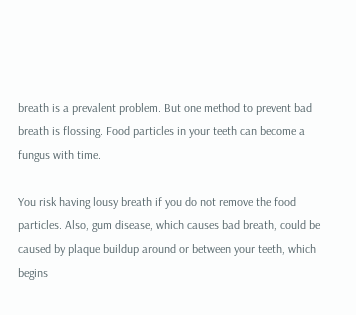breath is a prevalent problem. But one method to prevent bad breath is flossing. Food particles in your teeth can become a fungus with time.

You risk having lousy breath if you do not remove the food particles. Also, gum disease, which causes bad breath, could be caused by plaque buildup around or between your teeth, which begins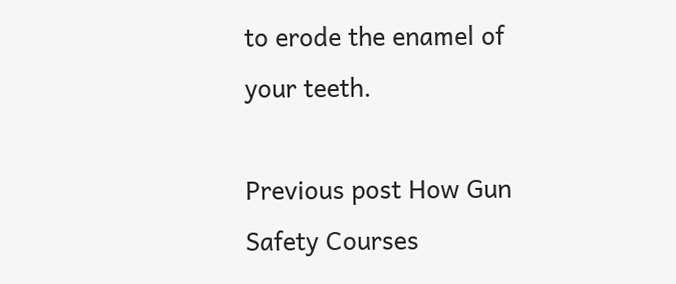to erode the enamel of your teeth.

Previous post How Gun Safety Courses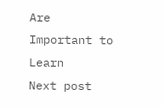Are Important to Learn
Next post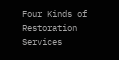Four Kinds of Restoration Services